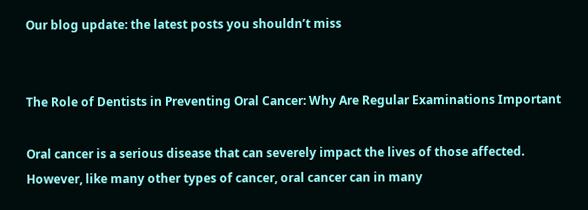Our blog update: the latest posts you shouldn’t miss


The Role of Dentists in Preventing Oral Cancer: Why Are Regular Examinations Important

Oral cancer is a serious disease that can severely impact the lives of those affected. However, like many other types of cancer, oral cancer can in many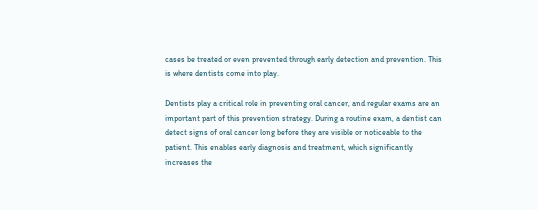cases be treated or even prevented through early detection and prevention. This is where dentists come into play.

Dentists play a critical role in preventing oral cancer, and regular exams are an important part of this prevention strategy. During a routine exam, a dentist can detect signs of oral cancer long before they are visible or noticeable to the patient. This enables early diagnosis and treatment, which significantly increases the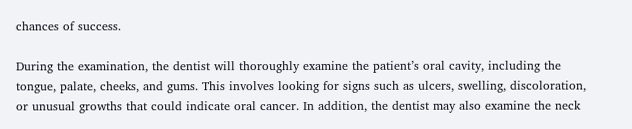chances of success.

During the examination, the dentist will thoroughly examine the patient’s oral cavity, including the tongue, palate, cheeks, and gums. This involves looking for signs such as ulcers, swelling, discoloration, or unusual growths that could indicate oral cancer. In addition, the dentist may also examine the neck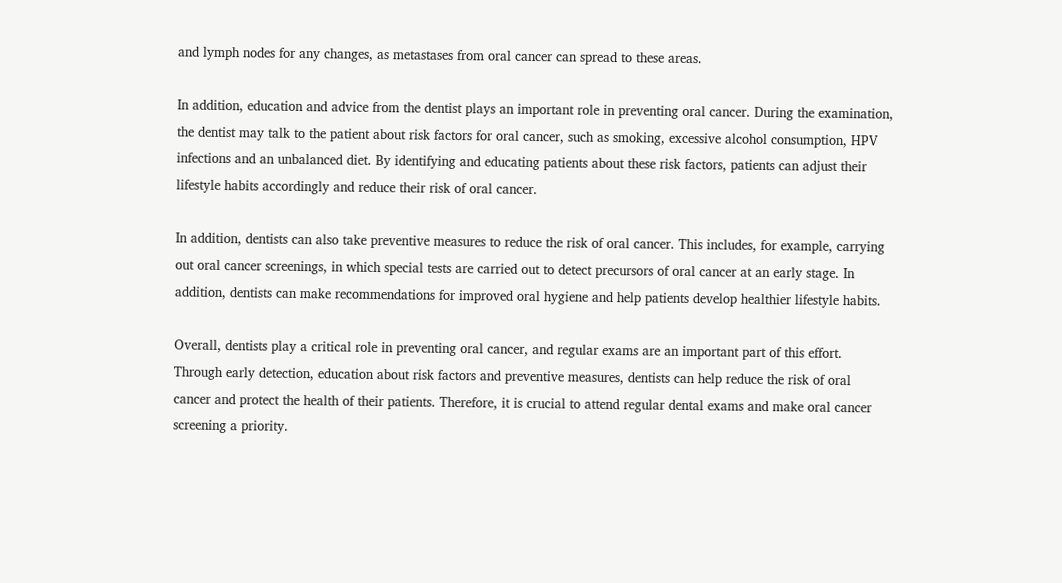and lymph nodes for any changes, as metastases from oral cancer can spread to these areas.

In addition, education and advice from the dentist plays an important role in preventing oral cancer. During the examination, the dentist may talk to the patient about risk factors for oral cancer, such as smoking, excessive alcohol consumption, HPV infections and an unbalanced diet. By identifying and educating patients about these risk factors, patients can adjust their lifestyle habits accordingly and reduce their risk of oral cancer.

In addition, dentists can also take preventive measures to reduce the risk of oral cancer. This includes, for example, carrying out oral cancer screenings, in which special tests are carried out to detect precursors of oral cancer at an early stage. In addition, dentists can make recommendations for improved oral hygiene and help patients develop healthier lifestyle habits.

Overall, dentists play a critical role in preventing oral cancer, and regular exams are an important part of this effort. Through early detection, education about risk factors and preventive measures, dentists can help reduce the risk of oral cancer and protect the health of their patients. Therefore, it is crucial to attend regular dental exams and make oral cancer screening a priority.